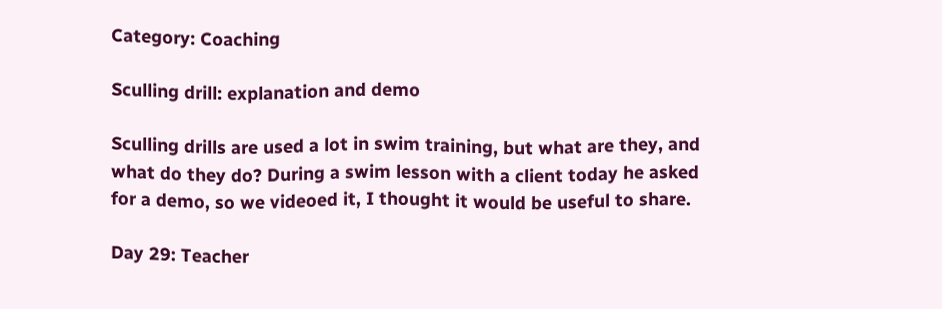Category: Coaching

Sculling drill: explanation and demo

Sculling drills are used a lot in swim training, but what are they, and what do they do? During a swim lesson with a client today he asked for a demo, so we videoed it, I thought it would be useful to share.

Day 29: Teacher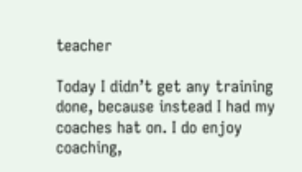teacher

Today I didn’t get any training done, because instead I had my coaches hat on. I do enjoy coaching,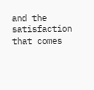and the satisfaction that comes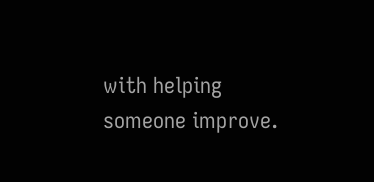with helping someone improve.